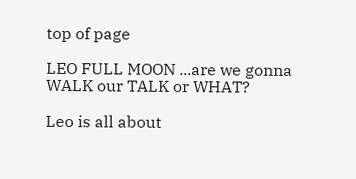top of page

LEO FULL MOON ...are we gonna WALK our TALK or WHAT?

Leo is all about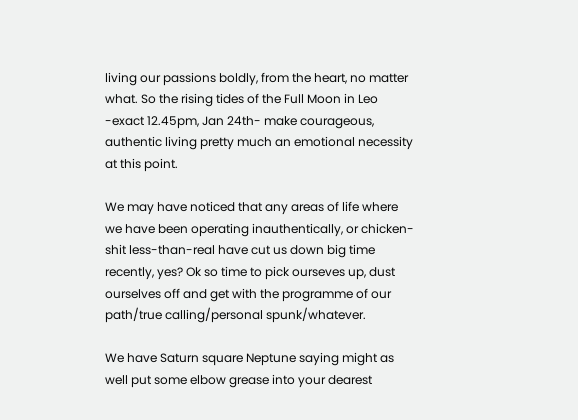living our passions boldly, from the heart, no matter what. So the rising tides of the Full Moon in Leo -exact 12.45pm, Jan 24th- make courageous, authentic living pretty much an emotional necessity at this point.

We may have noticed that any areas of life where we have been operating inauthentically, or chicken-shit less-than-real have cut us down big time recently, yes? Ok so time to pick ourseves up, dust ourselves off and get with the programme of our path/true calling/personal spunk/whatever.

We have Saturn square Neptune saying might as well put some elbow grease into your dearest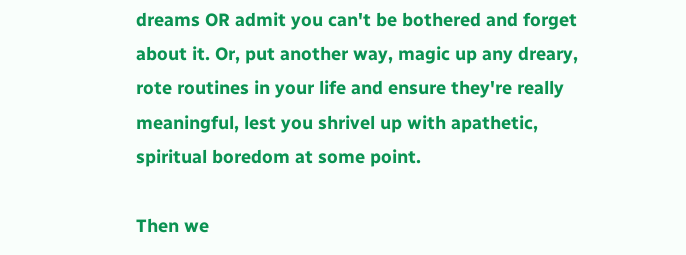dreams OR admit you can't be bothered and forget about it. Or, put another way, magic up any dreary, rote routines in your life and ensure they're really meaningful, lest you shrivel up with apathetic, spiritual boredom at some point.

Then we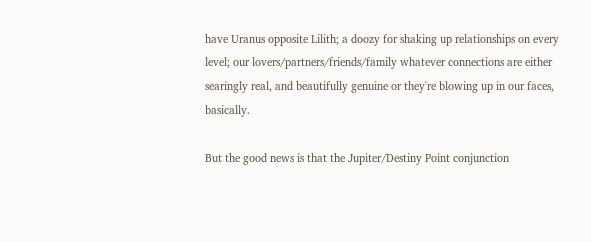have Uranus opposite Lilith; a doozy for shaking up relationships on every level; our lovers/partners/friends/family whatever connections are either searingly real, and beautifully genuine or they're blowing up in our faces, basically.

But the good news is that the Jupiter/Destiny Point conjunction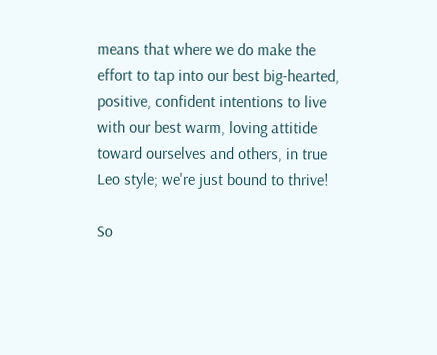means that where we do make the effort to tap into our best big-hearted, positive, confident intentions to live with our best warm, loving attitide toward ourselves and others, in true Leo style; we're just bound to thrive!

So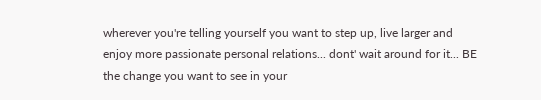wherever you're telling yourself you want to step up, live larger and enjoy more passionate personal relations... dont' wait around for it... BE the change you want to see in your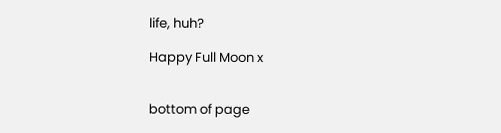life, huh?

Happy Full Moon x


bottom of page